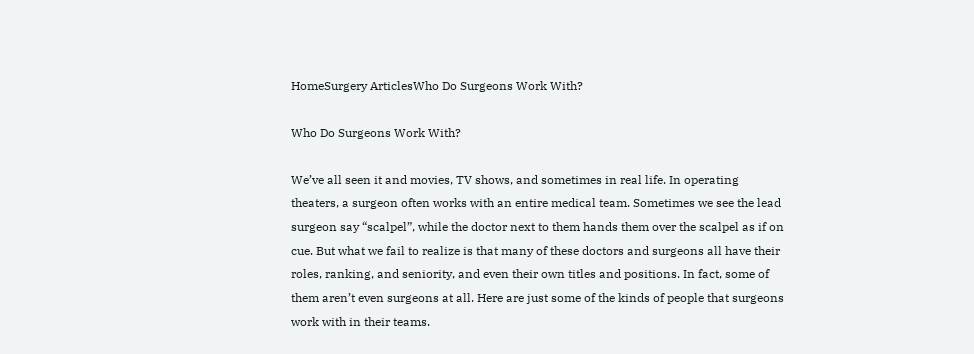HomeSurgery ArticlesWho Do Surgeons Work With?

Who Do Surgeons Work With?

We’ve all seen it and movies, TV shows, and sometimes in real life. In operating theaters, a surgeon often works with an entire medical team. Sometimes we see the lead surgeon say “scalpel”, while the doctor next to them hands them over the scalpel as if on cue. But what we fail to realize is that many of these doctors and surgeons all have their roles, ranking, and seniority, and even their own titles and positions. In fact, some of them aren’t even surgeons at all. Here are just some of the kinds of people that surgeons work with in their teams.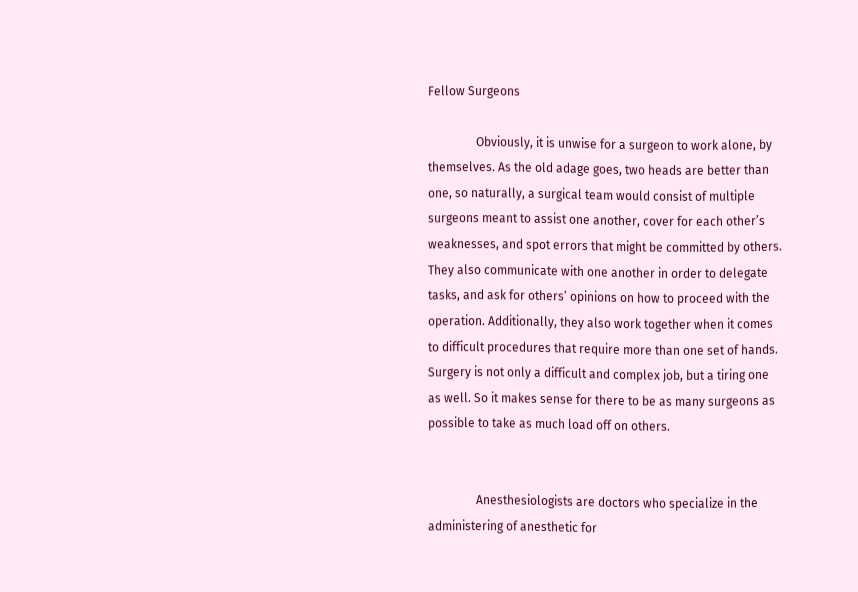Fellow Surgeons

                Obviously, it is unwise for a surgeon to work alone, by themselves. As the old adage goes, two heads are better than one, so naturally, a surgical team would consist of multiple surgeons meant to assist one another, cover for each other’s weaknesses, and spot errors that might be committed by others. They also communicate with one another in order to delegate tasks, and ask for others’ opinions on how to proceed with the operation. Additionally, they also work together when it comes to difficult procedures that require more than one set of hands. Surgery is not only a difficult and complex job, but a tiring one as well. So it makes sense for there to be as many surgeons as possible to take as much load off on others.


                Anesthesiologists are doctors who specialize in the administering of anesthetic for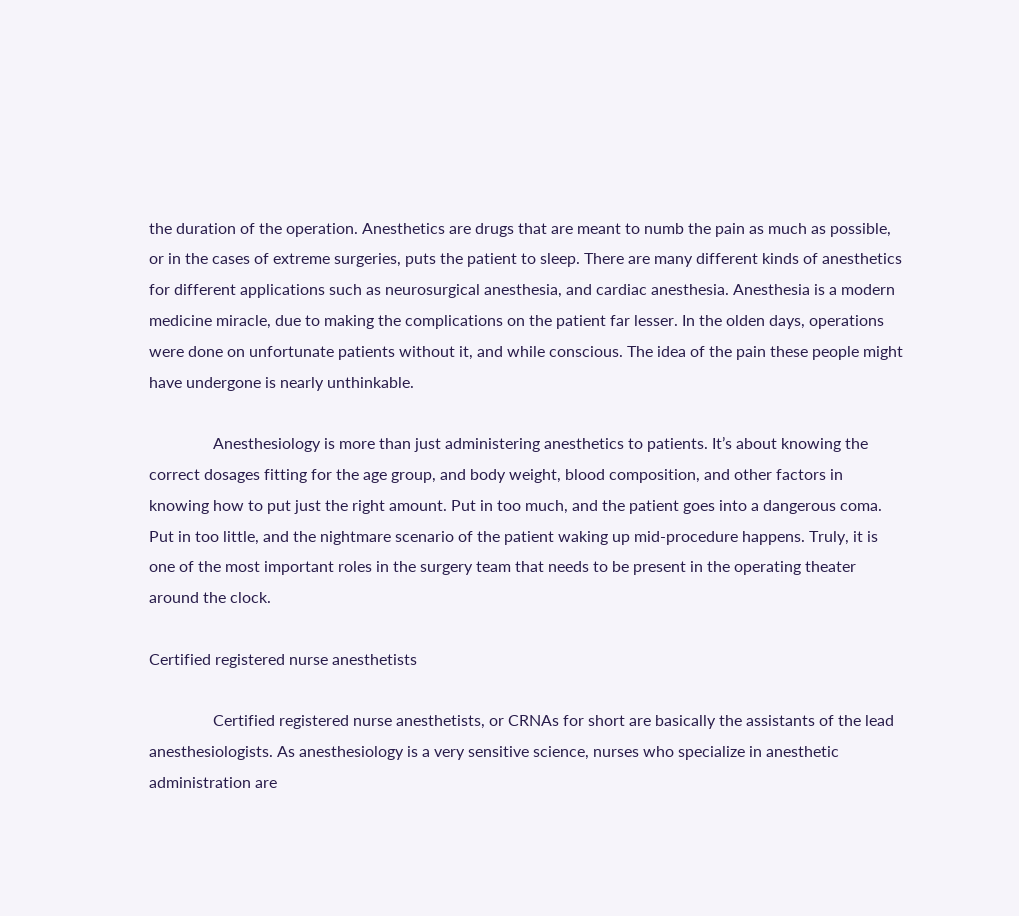the duration of the operation. Anesthetics are drugs that are meant to numb the pain as much as possible, or in the cases of extreme surgeries, puts the patient to sleep. There are many different kinds of anesthetics for different applications such as neurosurgical anesthesia, and cardiac anesthesia. Anesthesia is a modern medicine miracle, due to making the complications on the patient far lesser. In the olden days, operations were done on unfortunate patients without it, and while conscious. The idea of the pain these people might have undergone is nearly unthinkable.

                Anesthesiology is more than just administering anesthetics to patients. It’s about knowing the correct dosages fitting for the age group, and body weight, blood composition, and other factors in knowing how to put just the right amount. Put in too much, and the patient goes into a dangerous coma. Put in too little, and the nightmare scenario of the patient waking up mid-procedure happens. Truly, it is one of the most important roles in the surgery team that needs to be present in the operating theater around the clock.

Certified registered nurse anesthetists

                Certified registered nurse anesthetists, or CRNAs for short are basically the assistants of the lead anesthesiologists. As anesthesiology is a very sensitive science, nurses who specialize in anesthetic administration are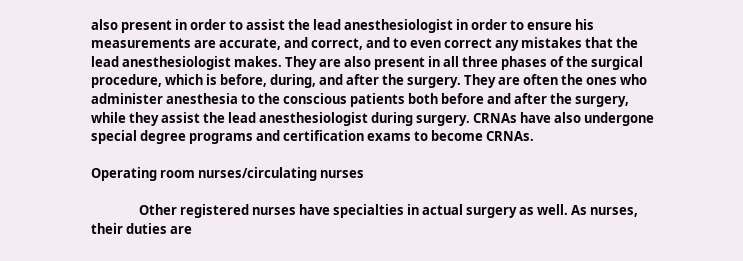also present in order to assist the lead anesthesiologist in order to ensure his measurements are accurate, and correct, and to even correct any mistakes that the lead anesthesiologist makes. They are also present in all three phases of the surgical procedure, which is before, during, and after the surgery. They are often the ones who administer anesthesia to the conscious patients both before and after the surgery, while they assist the lead anesthesiologist during surgery. CRNAs have also undergone special degree programs and certification exams to become CRNAs.

Operating room nurses/circulating nurses

                Other registered nurses have specialties in actual surgery as well. As nurses, their duties are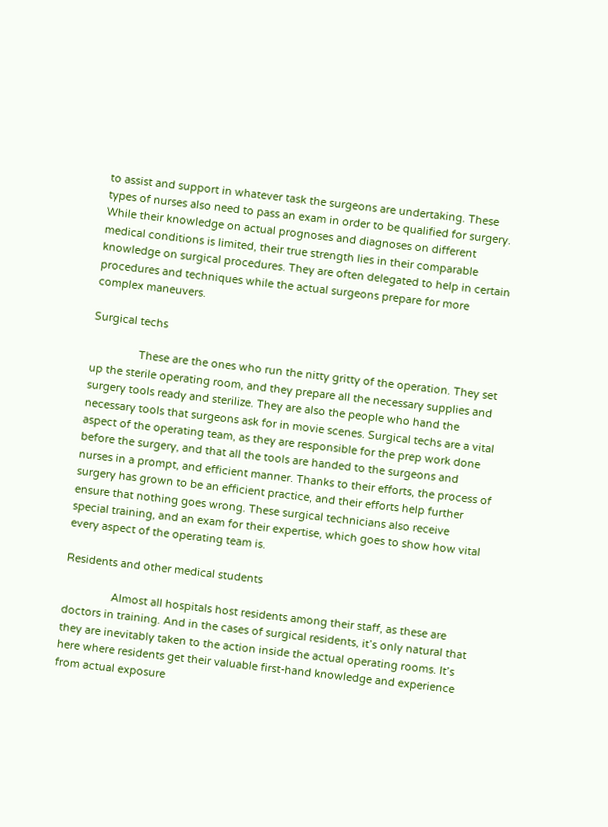to assist and support in whatever task the surgeons are undertaking. These types of nurses also need to pass an exam in order to be qualified for surgery. While their knowledge on actual prognoses and diagnoses on different medical conditions is limited, their true strength lies in their comparable knowledge on surgical procedures. They are often delegated to help in certain procedures and techniques while the actual surgeons prepare for more complex maneuvers.

Surgical techs

                These are the ones who run the nitty gritty of the operation. They set up the sterile operating room, and they prepare all the necessary supplies and surgery tools ready and sterilize. They are also the people who hand the necessary tools that surgeons ask for in movie scenes. Surgical techs are a vital aspect of the operating team, as they are responsible for the prep work done before the surgery, and that all the tools are handed to the surgeons and nurses in a prompt, and efficient manner. Thanks to their efforts, the process of surgery has grown to be an efficient practice, and their efforts help further ensure that nothing goes wrong. These surgical technicians also receive special training, and an exam for their expertise, which goes to show how vital every aspect of the operating team is.

Residents and other medical students

                Almost all hospitals host residents among their staff, as these are doctors in training. And in the cases of surgical residents, it’s only natural that they are inevitably taken to the action inside the actual operating rooms. It’s here where residents get their valuable first-hand knowledge and experience from actual exposure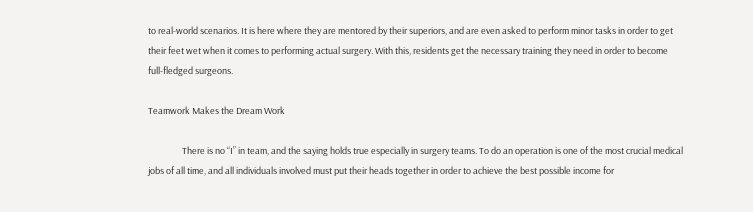to real-world scenarios. It is here where they are mentored by their superiors, and are even asked to perform minor tasks in order to get their feet wet when it comes to performing actual surgery. With this, residents get the necessary training they need in order to become full-fledged surgeons.

Teamwork Makes the Dream Work

                 There is no “I” in team, and the saying holds true especially in surgery teams. To do an operation is one of the most crucial medical jobs of all time, and all individuals involved must put their heads together in order to achieve the best possible income for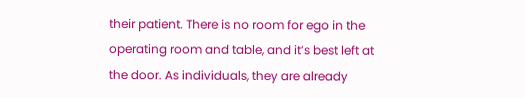their patient. There is no room for ego in the operating room and table, and it’s best left at the door. As individuals, they are already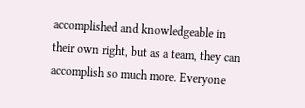accomplished and knowledgeable in their own right, but as a team, they can accomplish so much more. Everyone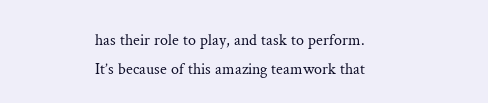has their role to play, and task to perform. It’s because of this amazing teamwork that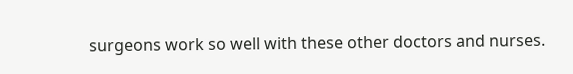surgeons work so well with these other doctors and nurses.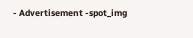- Advertisement -spot_img